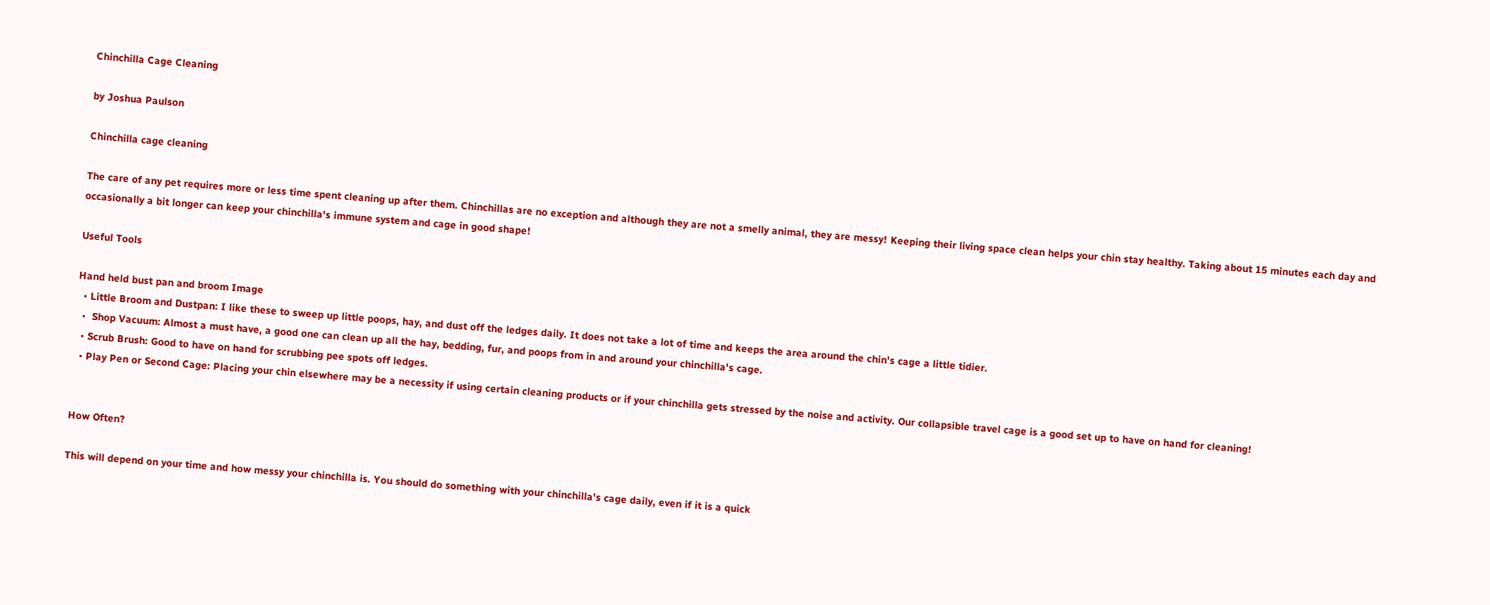Chinchilla Cage Cleaning

by Joshua Paulson

Chinchilla cage cleaning

The care of any pet requires more or less time spent cleaning up after them. Chinchillas are no exception and although they are not a smelly animal, they are messy! Keeping their living space clean helps your chin stay healthy. Taking about 15 minutes each day and occasionally a bit longer can keep your chinchilla's immune system and cage in good shape!

Useful Tools

Hand held bust pan and broom Image
  • Little Broom and Dustpan: I like these to sweep up little poops, hay, and dust off the ledges daily. It does not take a lot of time and keeps the area around the chin's cage a little tidier.
  •  Shop Vacuum: Almost a must have, a good one can clean up all the hay, bedding, fur, and poops from in and around your chinchilla's cage.
  • Scrub Brush: Good to have on hand for scrubbing pee spots off ledges.
  • Play Pen or Second Cage: Placing your chin elsewhere may be a necessity if using certain cleaning products or if your chinchilla gets stressed by the noise and activity. Our collapsible travel cage is a good set up to have on hand for cleaning!


How Often?

This will depend on your time and how messy your chinchilla is. You should do something with your chinchilla's cage daily, even if it is a quick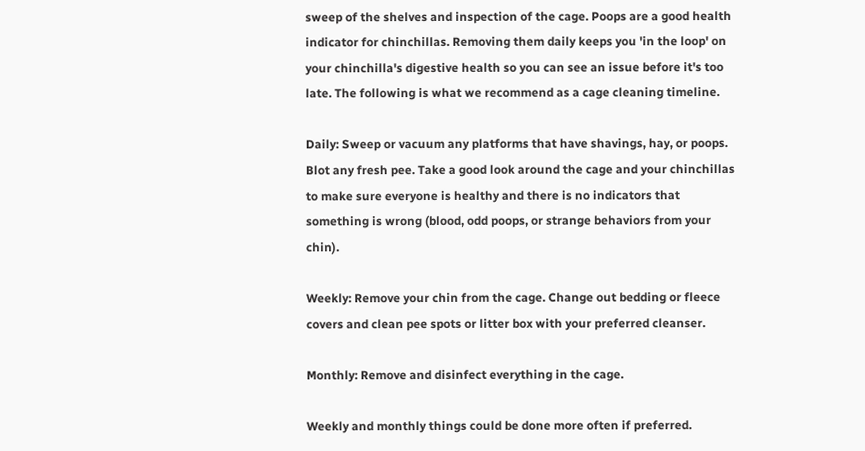sweep of the shelves and inspection of the cage. Poops are a good health indicator for chinchillas. Removing them daily keeps you 'in the loop' on your chinchilla's digestive health so you can see an issue before it's too late. The following is what we recommend as a cage cleaning timeline.

Daily: Sweep or vacuum any platforms that have shavings, hay, or poops. Blot any fresh pee. Take a good look around the cage and your chinchillas to make sure everyone is healthy and there is no indicators that something is wrong (blood, odd poops, or strange behaviors from your chin).

Weekly: Remove your chin from the cage. Change out bedding or fleece covers and clean pee spots or litter box with your preferred cleanser.

Monthly: Remove and disinfect everything in the cage.

Weekly and monthly things could be done more often if preferred.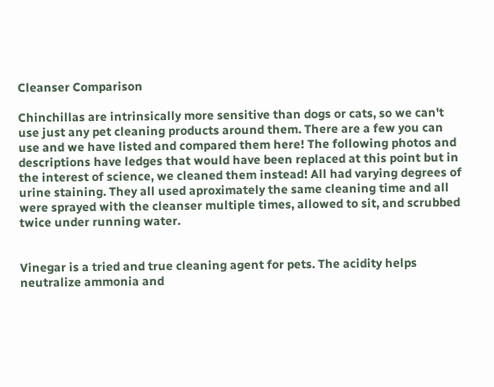Cleanser Comparison

Chinchillas are intrinsically more sensitive than dogs or cats, so we can't use just any pet cleaning products around them. There are a few you can use and we have listed and compared them here! The following photos and descriptions have ledges that would have been replaced at this point but in the interest of science, we cleaned them instead! All had varying degrees of urine staining. They all used aproximately the same cleaning time and all were sprayed with the cleanser multiple times, allowed to sit, and scrubbed twice under running water.


Vinegar is a tried and true cleaning agent for pets. The acidity helps neutralize ammonia and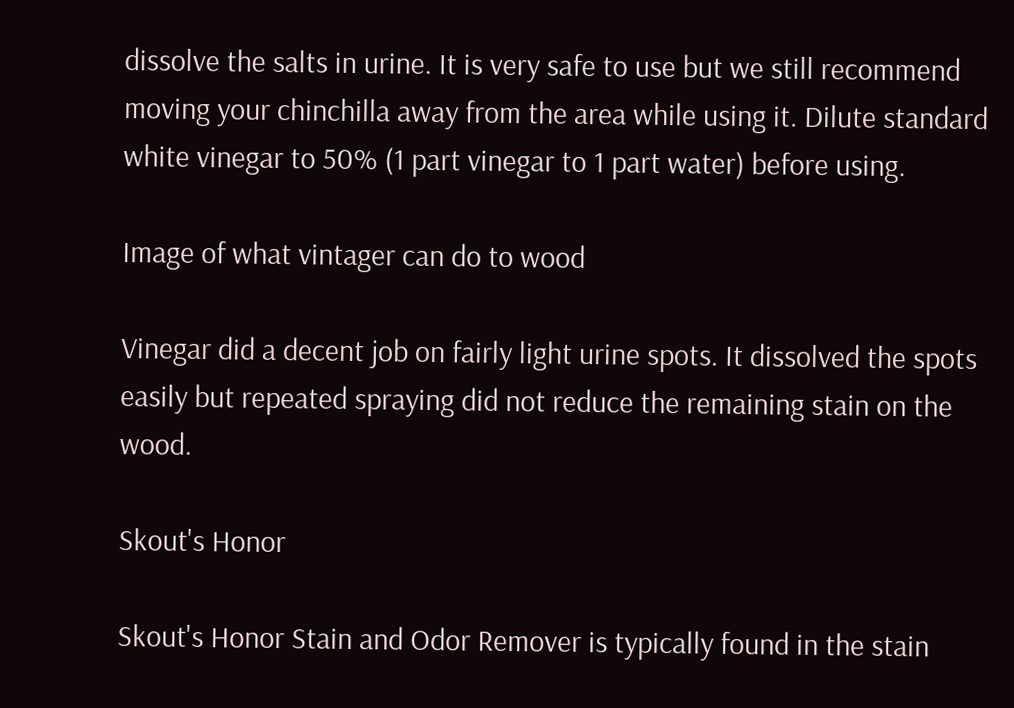dissolve the salts in urine. It is very safe to use but we still recommend moving your chinchilla away from the area while using it. Dilute standard white vinegar to 50% (1 part vinegar to 1 part water) before using.

Image of what vintager can do to wood

Vinegar did a decent job on fairly light urine spots. It dissolved the spots easily but repeated spraying did not reduce the remaining stain on the wood.

Skout's Honor

Skout's Honor Stain and Odor Remover is typically found in the stain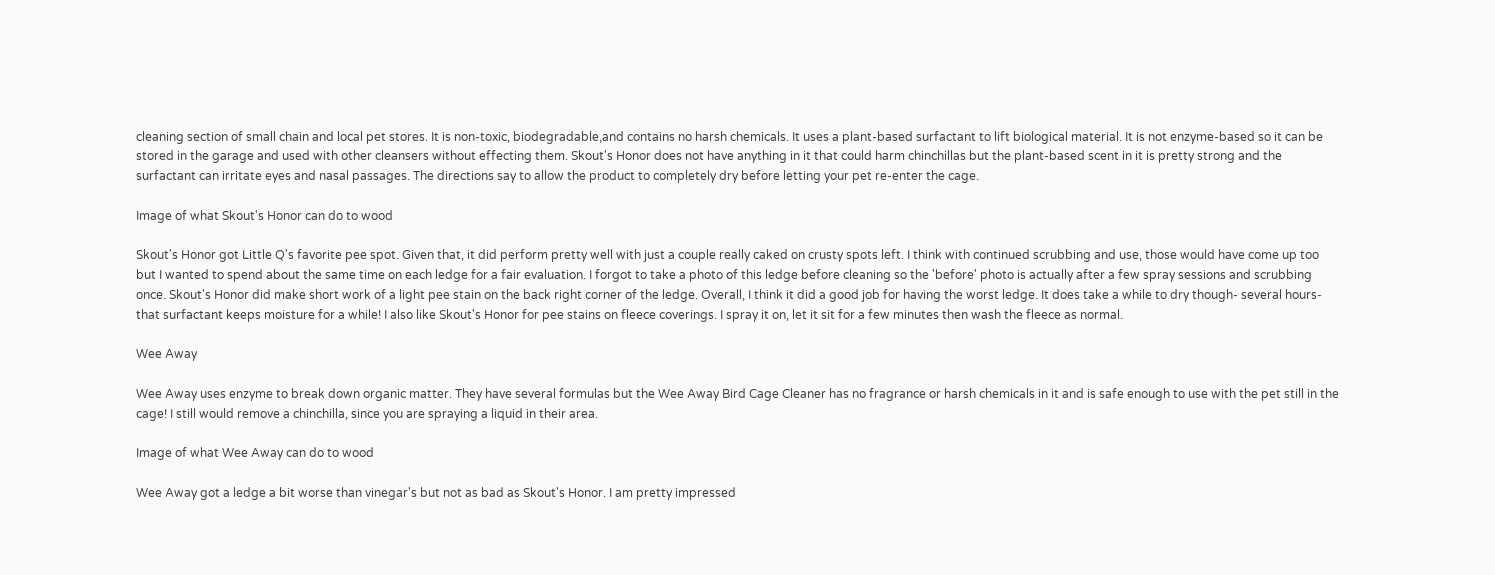cleaning section of small chain and local pet stores. It is non-toxic, biodegradable,and contains no harsh chemicals. It uses a plant-based surfactant to lift biological material. It is not enzyme-based so it can be stored in the garage and used with other cleansers without effecting them. Skout's Honor does not have anything in it that could harm chinchillas but the plant-based scent in it is pretty strong and the surfactant can irritate eyes and nasal passages. The directions say to allow the product to completely dry before letting your pet re-enter the cage.

Image of what Skout's Honor can do to wood

Skout's Honor got Little Q's favorite pee spot. Given that, it did perform pretty well with just a couple really caked on crusty spots left. I think with continued scrubbing and use, those would have come up too but I wanted to spend about the same time on each ledge for a fair evaluation. I forgot to take a photo of this ledge before cleaning so the 'before' photo is actually after a few spray sessions and scrubbing once. Skout's Honor did make short work of a light pee stain on the back right corner of the ledge. Overall, I think it did a good job for having the worst ledge. It does take a while to dry though- several hours- that surfactant keeps moisture for a while! I also like Skout's Honor for pee stains on fleece coverings. I spray it on, let it sit for a few minutes then wash the fleece as normal.

Wee Away

Wee Away uses enzyme to break down organic matter. They have several formulas but the Wee Away Bird Cage Cleaner has no fragrance or harsh chemicals in it and is safe enough to use with the pet still in the cage! I still would remove a chinchilla, since you are spraying a liquid in their area.

Image of what Wee Away can do to wood

Wee Away got a ledge a bit worse than vinegar's but not as bad as Skout's Honor. I am pretty impressed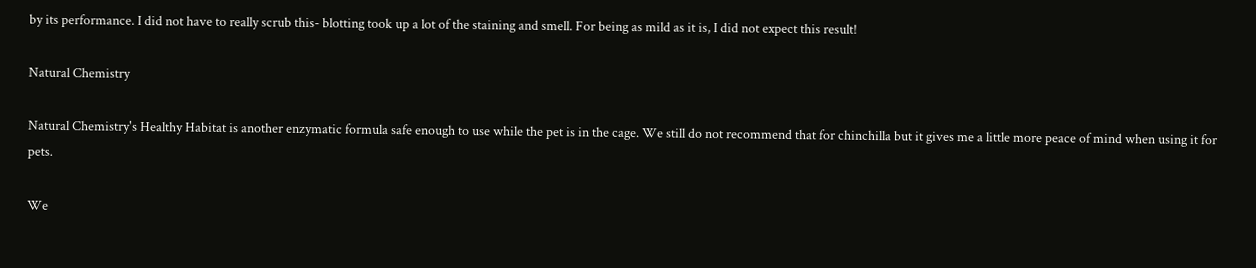by its performance. I did not have to really scrub this- blotting took up a lot of the staining and smell. For being as mild as it is, I did not expect this result!

Natural Chemistry

Natural Chemistry's Healthy Habitat is another enzymatic formula safe enough to use while the pet is in the cage. We still do not recommend that for chinchilla but it gives me a little more peace of mind when using it for pets.

We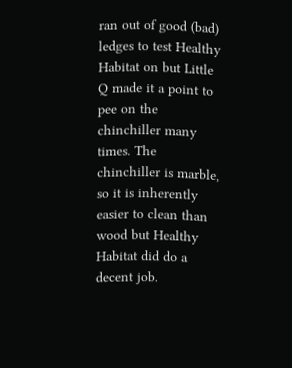ran out of good (bad) ledges to test Healthy Habitat on but Little Q made it a point to pee on the chinchiller many times. The chinchiller is marble, so it is inherently easier to clean than wood but Healthy Habitat did do a decent job.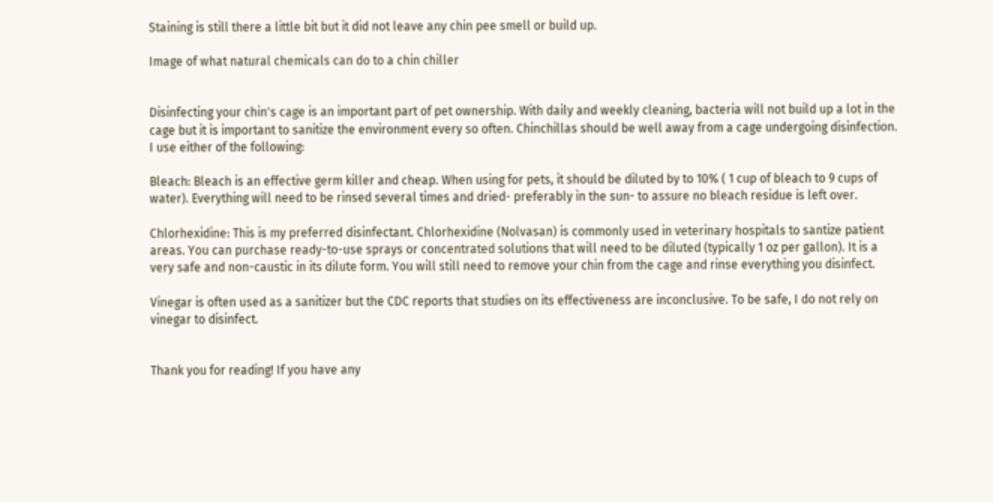Staining is still there a little bit but it did not leave any chin pee smell or build up.

Image of what natural chemicals can do to a chin chiller


Disinfecting your chin's cage is an important part of pet ownership. With daily and weekly cleaning, bacteria will not build up a lot in the cage but it is important to sanitize the environment every so often. Chinchillas should be well away from a cage undergoing disinfection. I use either of the following:

Bleach: Bleach is an effective germ killer and cheap. When using for pets, it should be diluted by to 10% ( 1 cup of bleach to 9 cups of water). Everything will need to be rinsed several times and dried- preferably in the sun- to assure no bleach residue is left over.

Chlorhexidine: This is my preferred disinfectant. Chlorhexidine (Nolvasan) is commonly used in veterinary hospitals to santize patient areas. You can purchase ready-to-use sprays or concentrated solutions that will need to be diluted (typically 1 oz per gallon). It is a very safe and non-caustic in its dilute form. You will still need to remove your chin from the cage and rinse everything you disinfect.

Vinegar is often used as a sanitizer but the CDC reports that studies on its effectiveness are inconclusive. To be safe, I do not rely on vinegar to disinfect.


Thank you for reading! If you have any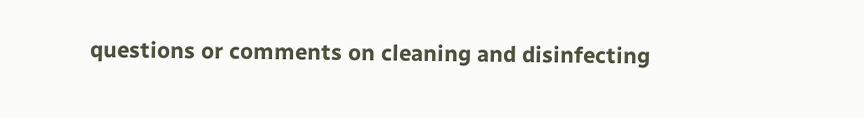questions or comments on cleaning and disinfecting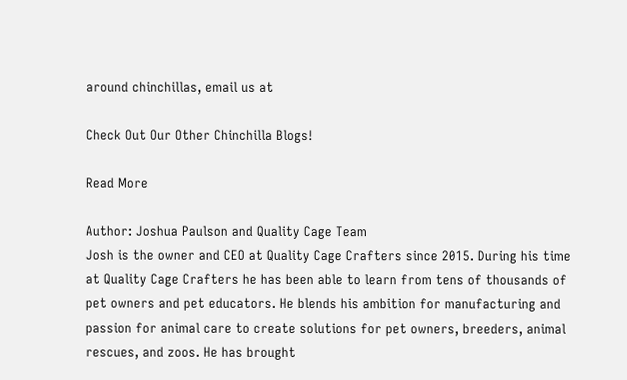around chinchillas, email us at

Check Out Our Other Chinchilla Blogs!

Read More

Author: Joshua Paulson and Quality Cage Team
Josh is the owner and CEO at Quality Cage Crafters since 2015. During his time at Quality Cage Crafters he has been able to learn from tens of thousands of pet owners and pet educators. He blends his ambition for manufacturing and passion for animal care to create solutions for pet owners, breeders, animal rescues, and zoos. He has brought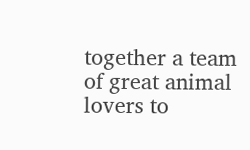together a team of great animal lovers to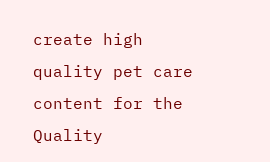create high quality pet care content for the Quality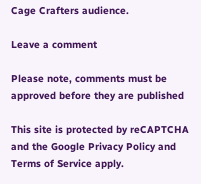Cage Crafters audience.

Leave a comment

Please note, comments must be approved before they are published

This site is protected by reCAPTCHA and the Google Privacy Policy and Terms of Service apply.